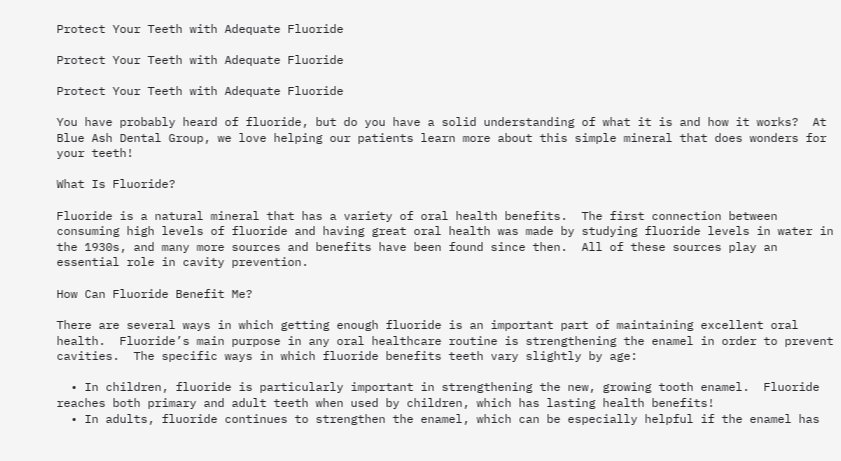Protect Your Teeth with Adequate Fluoride

Protect Your Teeth with Adequate Fluoride

Protect Your Teeth with Adequate Fluoride

You have probably heard of fluoride, but do you have a solid understanding of what it is and how it works?  At Blue Ash Dental Group, we love helping our patients learn more about this simple mineral that does wonders for your teeth!

What Is Fluoride?

Fluoride is a natural mineral that has a variety of oral health benefits.  The first connection between consuming high levels of fluoride and having great oral health was made by studying fluoride levels in water in the 1930s, and many more sources and benefits have been found since then.  All of these sources play an essential role in cavity prevention.

How Can Fluoride Benefit Me?

There are several ways in which getting enough fluoride is an important part of maintaining excellent oral health.  Fluoride’s main purpose in any oral healthcare routine is strengthening the enamel in order to prevent cavities.  The specific ways in which fluoride benefits teeth vary slightly by age:

  • In children, fluoride is particularly important in strengthening the new, growing tooth enamel.  Fluoride reaches both primary and adult teeth when used by children, which has lasting health benefits!
  • In adults, fluoride continues to strengthen the enamel, which can be especially helpful if the enamel has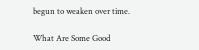begun to weaken over time.

What Are Some Good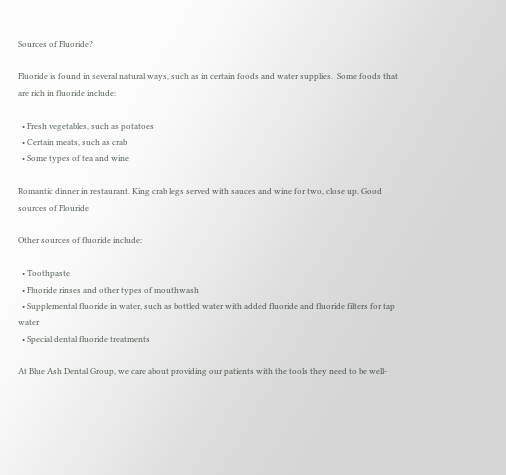Sources of Fluoride?

Fluoride is found in several natural ways, such as in certain foods and water supplies.  Some foods that are rich in fluoride include:

  • Fresh vegetables, such as potatoes
  • Certain meats, such as crab
  • Some types of tea and wine

Romantic dinner in restaurant. King crab legs served with sauces and wine for two, close up. Good sources of Flouride

Other sources of fluoride include:

  • Toothpaste
  • Fluoride rinses and other types of mouthwash
  • Supplemental fluoride in water, such as bottled water with added fluoride and fluoride filters for tap water
  • Special dental fluoride treatments

At Blue Ash Dental Group, we care about providing our patients with the tools they need to be well-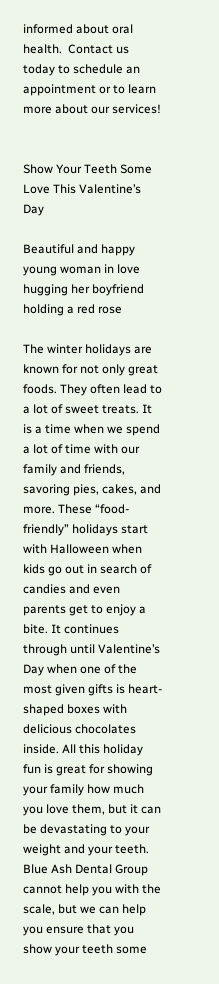informed about oral health.  Contact us today to schedule an appointment or to learn more about our services!


Show Your Teeth Some Love This Valentine’s Day

Beautiful and happy young woman in love hugging her boyfriend holding a red rose

The winter holidays are known for not only great foods. They often lead to a lot of sweet treats. It is a time when we spend a lot of time with our family and friends, savoring pies, cakes, and more. These “food-friendly” holidays start with Halloween when kids go out in search of candies and even parents get to enjoy a bite. It continues through until Valentine’s Day when one of the most given gifts is heart-shaped boxes with delicious chocolates inside. All this holiday fun is great for showing your family how much you love them, but it can be devastating to your weight and your teeth. Blue Ash Dental Group cannot help you with the scale, but we can help you ensure that you show your teeth some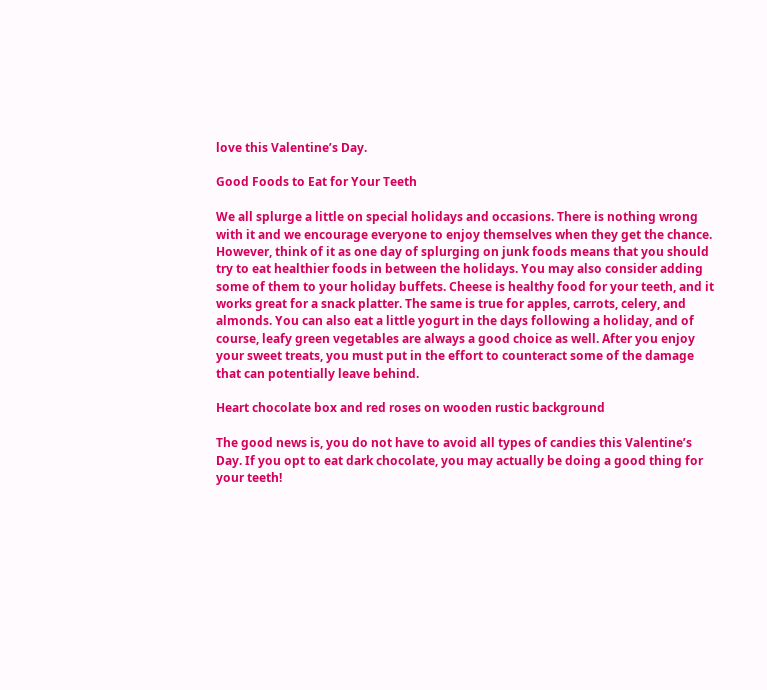love this Valentine’s Day.

Good Foods to Eat for Your Teeth

We all splurge a little on special holidays and occasions. There is nothing wrong with it and we encourage everyone to enjoy themselves when they get the chance. However, think of it as one day of splurging on junk foods means that you should try to eat healthier foods in between the holidays. You may also consider adding some of them to your holiday buffets. Cheese is healthy food for your teeth, and it works great for a snack platter. The same is true for apples, carrots, celery, and almonds. You can also eat a little yogurt in the days following a holiday, and of course, leafy green vegetables are always a good choice as well. After you enjoy your sweet treats, you must put in the effort to counteract some of the damage that can potentially leave behind.

Heart chocolate box and red roses on wooden rustic background

The good news is, you do not have to avoid all types of candies this Valentine’s Day. If you opt to eat dark chocolate, you may actually be doing a good thing for your teeth!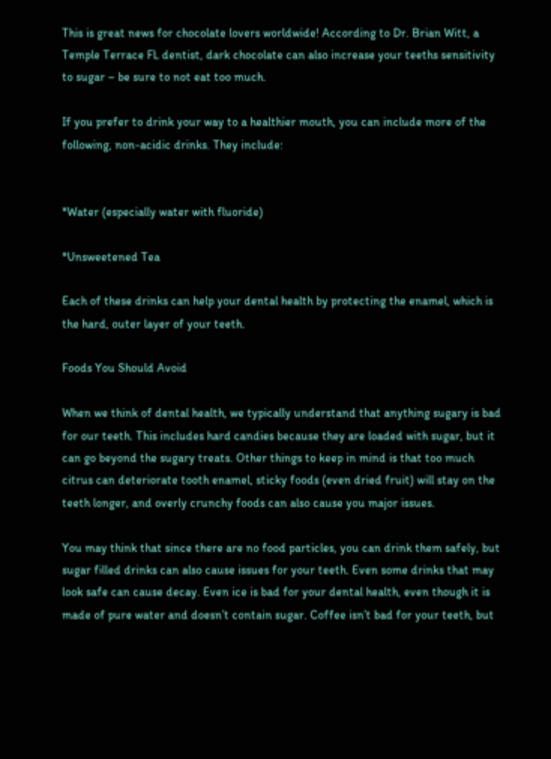This is great news for chocolate lovers worldwide! According to Dr. Brian Witt, a Temple Terrace FL dentist, dark chocolate can also increase your teeths sensitivity to sugar – be sure to not eat too much.

If you prefer to drink your way to a healthier mouth, you can include more of the following, non-acidic drinks. They include:


*Water (especially water with fluoride)

*Unsweetened Tea

Each of these drinks can help your dental health by protecting the enamel, which is the hard, outer layer of your teeth.

Foods You Should Avoid

When we think of dental health, we typically understand that anything sugary is bad for our teeth. This includes hard candies because they are loaded with sugar, but it can go beyond the sugary treats. Other things to keep in mind is that too much citrus can deteriorate tooth enamel, sticky foods (even dried fruit) will stay on the teeth longer, and overly crunchy foods can also cause you major issues.

You may think that since there are no food particles, you can drink them safely, but sugar filled drinks can also cause issues for your teeth. Even some drinks that may look safe can cause decay. Even ice is bad for your dental health, even though it is made of pure water and doesn’t contain sugar. Coffee isn’t bad for your teeth, but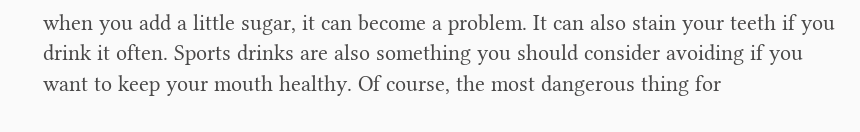when you add a little sugar, it can become a problem. It can also stain your teeth if you drink it often. Sports drinks are also something you should consider avoiding if you want to keep your mouth healthy. Of course, the most dangerous thing for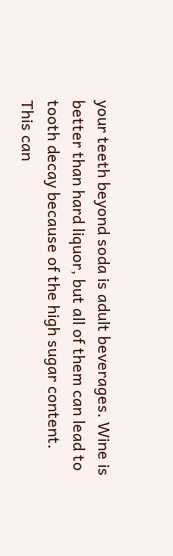your teeth beyond soda is adult beverages. Wine is better than hard liquor, but all of them can lead to tooth decay because of the high sugar content. This can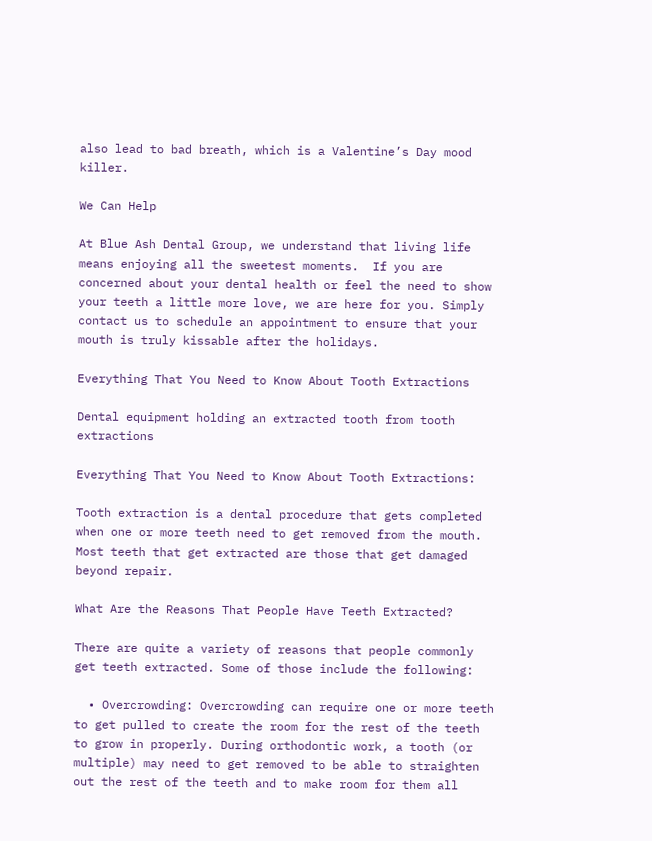also lead to bad breath, which is a Valentine’s Day mood killer.

We Can Help

At Blue Ash Dental Group, we understand that living life means enjoying all the sweetest moments.  If you are concerned about your dental health or feel the need to show your teeth a little more love, we are here for you. Simply contact us to schedule an appointment to ensure that your mouth is truly kissable after the holidays.

Everything That You Need to Know About Tooth Extractions

Dental equipment holding an extracted tooth from tooth extractions

Everything That You Need to Know About Tooth Extractions:

Tooth extraction is a dental procedure that gets completed when one or more teeth need to get removed from the mouth. Most teeth that get extracted are those that get damaged beyond repair.

What Are the Reasons That People Have Teeth Extracted?

There are quite a variety of reasons that people commonly get teeth extracted. Some of those include the following:

  • Overcrowding: Overcrowding can require one or more teeth to get pulled to create the room for the rest of the teeth to grow in properly. During orthodontic work, a tooth (or multiple) may need to get removed to be able to straighten out the rest of the teeth and to make room for them all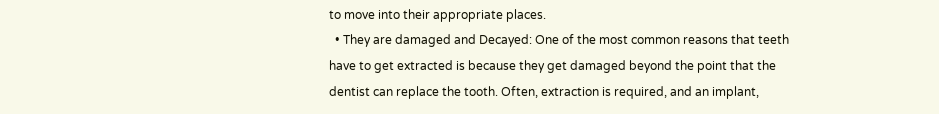to move into their appropriate places.
  • They are damaged and Decayed: One of the most common reasons that teeth have to get extracted is because they get damaged beyond the point that the dentist can replace the tooth. Often, extraction is required, and an implant,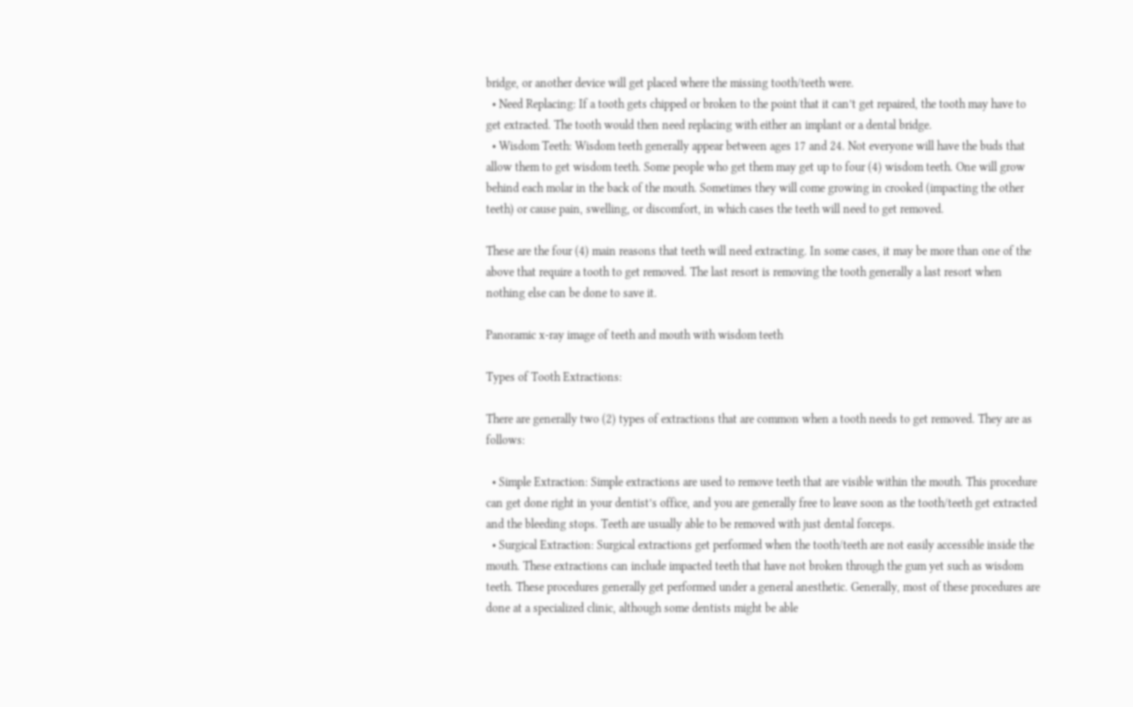bridge, or another device will get placed where the missing tooth/teeth were.
  • Need Replacing: If a tooth gets chipped or broken to the point that it can’t get repaired, the tooth may have to get extracted. The tooth would then need replacing with either an implant or a dental bridge.
  • Wisdom Teeth: Wisdom teeth generally appear between ages 17 and 24. Not everyone will have the buds that allow them to get wisdom teeth. Some people who get them may get up to four (4) wisdom teeth. One will grow behind each molar in the back of the mouth. Sometimes they will come growing in crooked (impacting the other teeth) or cause pain, swelling, or discomfort, in which cases the teeth will need to get removed.

These are the four (4) main reasons that teeth will need extracting. In some cases, it may be more than one of the above that require a tooth to get removed. The last resort is removing the tooth generally a last resort when nothing else can be done to save it.

Panoramic x-ray image of teeth and mouth with wisdom teeth

Types of Tooth Extractions:

There are generally two (2) types of extractions that are common when a tooth needs to get removed. They are as follows:

  • Simple Extraction: Simple extractions are used to remove teeth that are visible within the mouth. This procedure can get done right in your dentist’s office, and you are generally free to leave soon as the tooth/teeth get extracted and the bleeding stops. Teeth are usually able to be removed with just dental forceps.
  • Surgical Extraction: Surgical extractions get performed when the tooth/teeth are not easily accessible inside the mouth. These extractions can include impacted teeth that have not broken through the gum yet such as wisdom teeth. These procedures generally get performed under a general anesthetic. Generally, most of these procedures are done at a specialized clinic, although some dentists might be able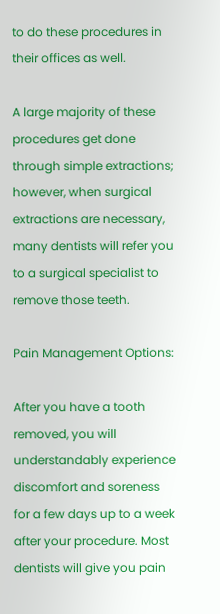to do these procedures in their offices as well.

A large majority of these procedures get done through simple extractions; however, when surgical extractions are necessary, many dentists will refer you to a surgical specialist to remove those teeth.

Pain Management Options:

After you have a tooth removed, you will understandably experience discomfort and soreness for a few days up to a week after your procedure. Most dentists will give you pain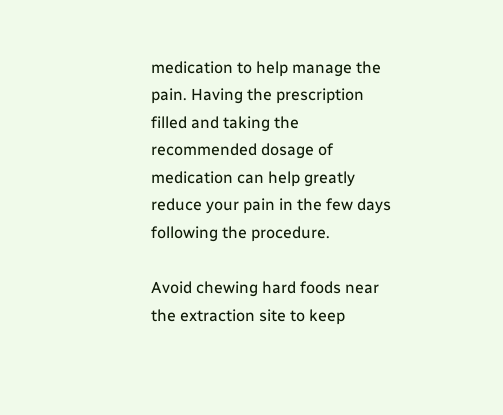medication to help manage the pain. Having the prescription filled and taking the recommended dosage of medication can help greatly reduce your pain in the few days following the procedure.

Avoid chewing hard foods near the extraction site to keep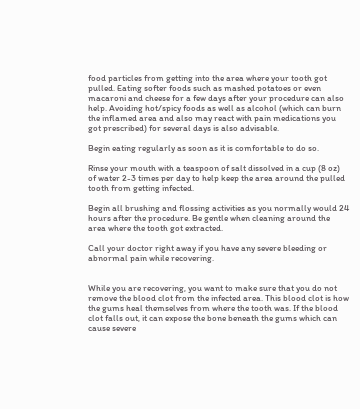food particles from getting into the area where your tooth got pulled. Eating softer foods such as mashed potatoes or even macaroni and cheese for a few days after your procedure can also help. Avoiding hot/spicy foods as well as alcohol (which can burn the inflamed area and also may react with pain medications you got prescribed) for several days is also advisable.

Begin eating regularly as soon as it is comfortable to do so.

Rinse your mouth with a teaspoon of salt dissolved in a cup (8 oz) of water 2-3 times per day to help keep the area around the pulled tooth from getting infected.

Begin all brushing and flossing activities as you normally would 24 hours after the procedure. Be gentle when cleaning around the area where the tooth got extracted.

Call your doctor right away if you have any severe bleeding or abnormal pain while recovering.


While you are recovering, you want to make sure that you do not remove the blood clot from the infected area. This blood clot is how the gums heal themselves from where the tooth was. If the blood clot falls out, it can expose the bone beneath the gums which can cause severe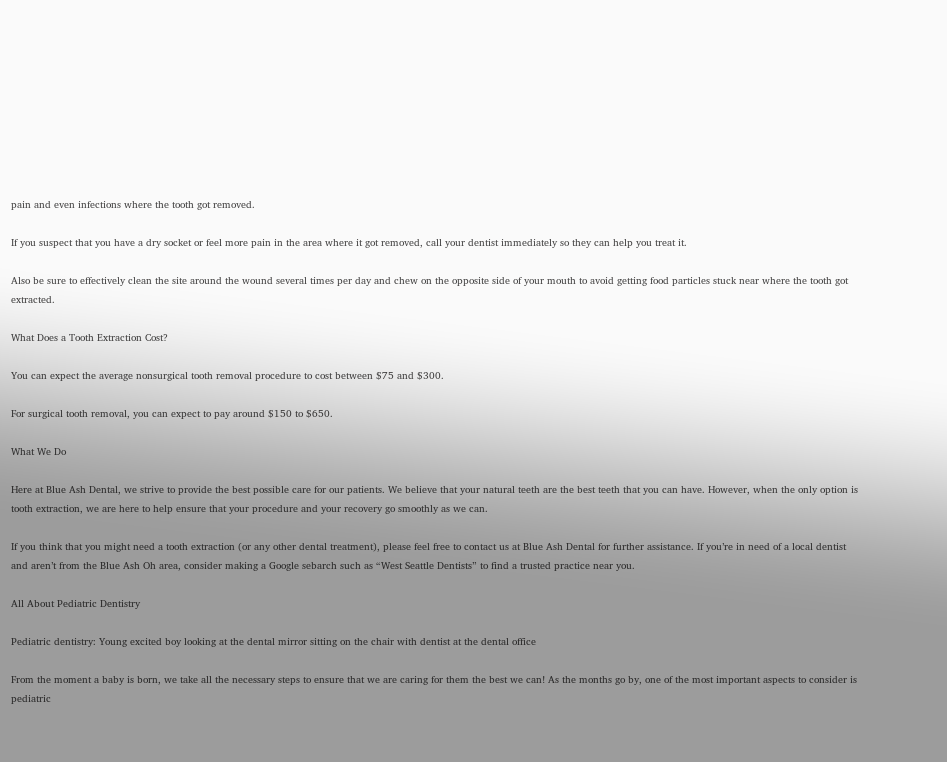pain and even infections where the tooth got removed.

If you suspect that you have a dry socket or feel more pain in the area where it got removed, call your dentist immediately so they can help you treat it.

Also be sure to effectively clean the site around the wound several times per day and chew on the opposite side of your mouth to avoid getting food particles stuck near where the tooth got extracted.

What Does a Tooth Extraction Cost?

You can expect the average nonsurgical tooth removal procedure to cost between $75 and $300.

For surgical tooth removal, you can expect to pay around $150 to $650.

What We Do

Here at Blue Ash Dental, we strive to provide the best possible care for our patients. We believe that your natural teeth are the best teeth that you can have. However, when the only option is tooth extraction, we are here to help ensure that your procedure and your recovery go smoothly as we can.

If you think that you might need a tooth extraction (or any other dental treatment), please feel free to contact us at Blue Ash Dental for further assistance. If you’re in need of a local dentist and aren’t from the Blue Ash Oh area, consider making a Google sebarch such as “West Seattle Dentists” to find a trusted practice near you.

All About Pediatric Dentistry

Pediatric dentistry: Young excited boy looking at the dental mirror sitting on the chair with dentist at the dental office

From the moment a baby is born, we take all the necessary steps to ensure that we are caring for them the best we can! As the months go by, one of the most important aspects to consider is pediatric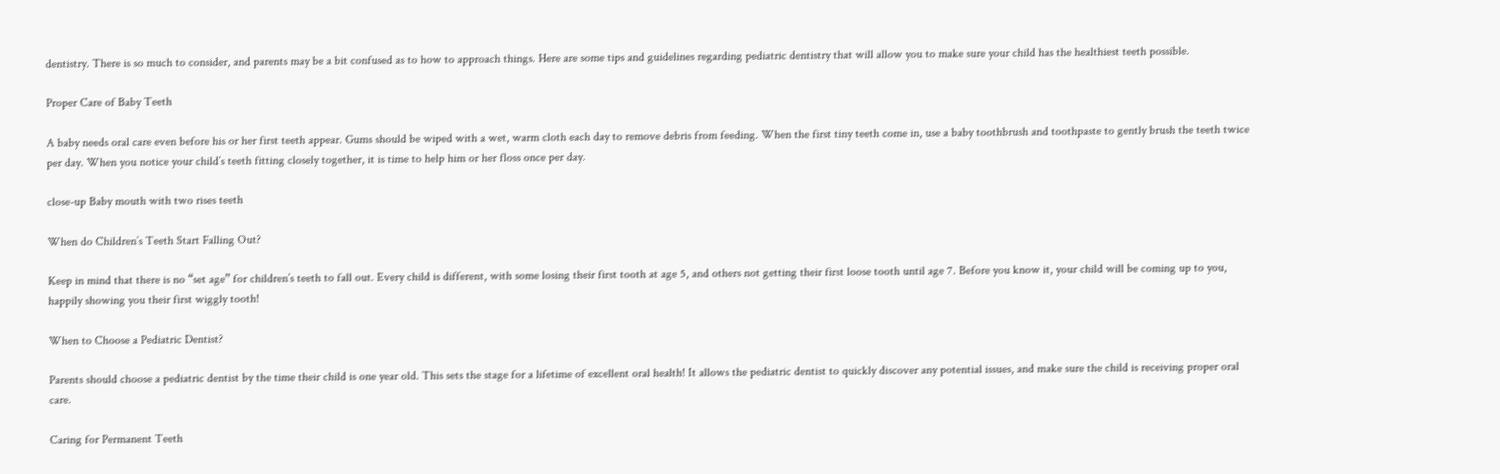dentistry. There is so much to consider, and parents may be a bit confused as to how to approach things. Here are some tips and guidelines regarding pediatric dentistry that will allow you to make sure your child has the healthiest teeth possible.

Proper Care of Baby Teeth

A baby needs oral care even before his or her first teeth appear. Gums should be wiped with a wet, warm cloth each day to remove debris from feeding. When the first tiny teeth come in, use a baby toothbrush and toothpaste to gently brush the teeth twice per day. When you notice your child’s teeth fitting closely together, it is time to help him or her floss once per day.

close-up Baby mouth with two rises teeth

When do Children’s Teeth Start Falling Out?

Keep in mind that there is no “set age” for children’s teeth to fall out. Every child is different, with some losing their first tooth at age 5, and others not getting their first loose tooth until age 7. Before you know it, your child will be coming up to you, happily showing you their first wiggly tooth!

When to Choose a Pediatric Dentist?

Parents should choose a pediatric dentist by the time their child is one year old. This sets the stage for a lifetime of excellent oral health! It allows the pediatric dentist to quickly discover any potential issues, and make sure the child is receiving proper oral care.

Caring for Permanent Teeth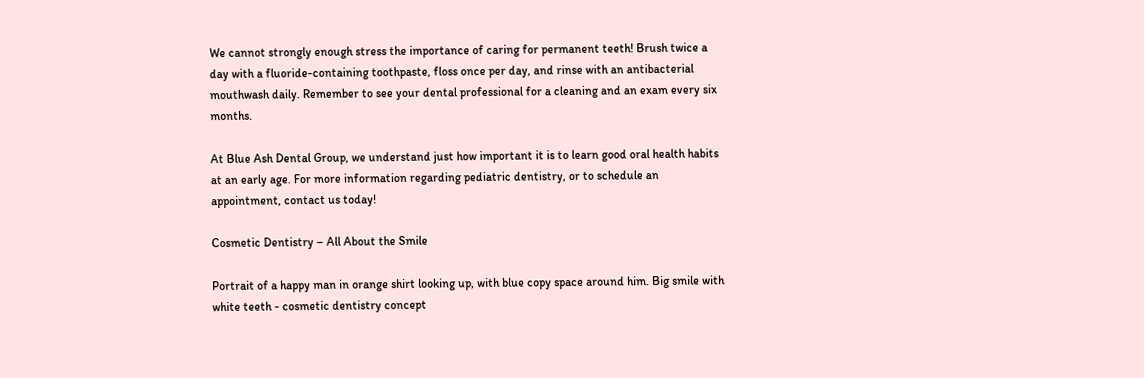We cannot strongly enough stress the importance of caring for permanent teeth! Brush twice a day with a fluoride-containing toothpaste, floss once per day, and rinse with an antibacterial mouthwash daily. Remember to see your dental professional for a cleaning and an exam every six months.

At Blue Ash Dental Group, we understand just how important it is to learn good oral health habits at an early age. For more information regarding pediatric dentistry, or to schedule an appointment, contact us today!

Cosmetic Dentistry – All About the Smile

Portrait of a happy man in orange shirt looking up, with blue copy space around him. Big smile with white teeth - cosmetic dentistry concept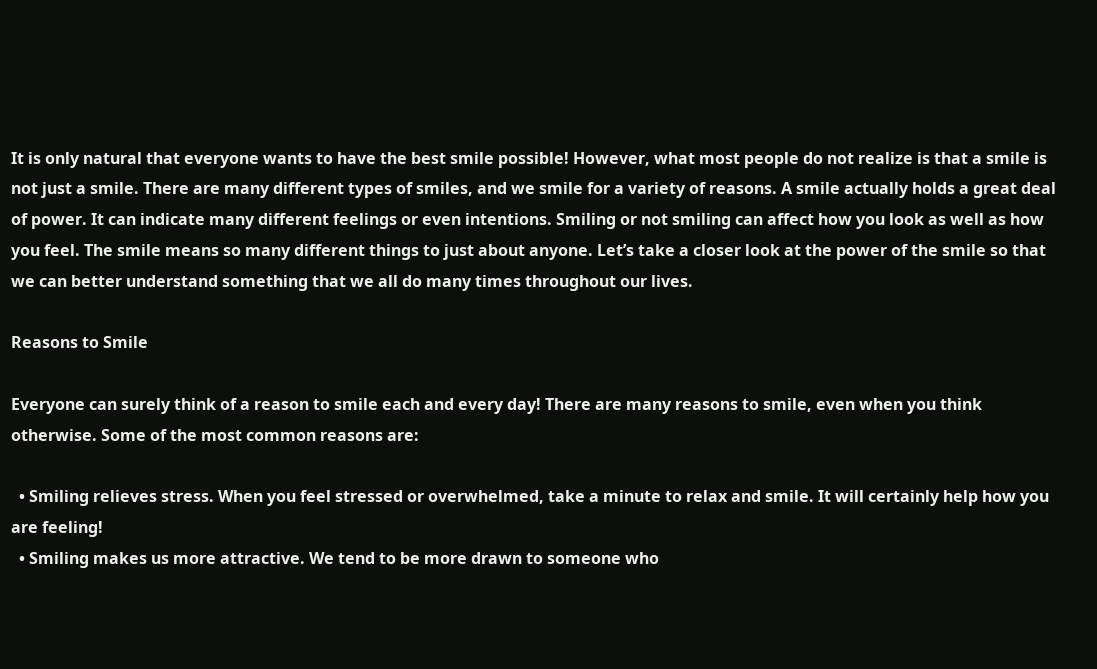It is only natural that everyone wants to have the best smile possible! However, what most people do not realize is that a smile is not just a smile. There are many different types of smiles, and we smile for a variety of reasons. A smile actually holds a great deal of power. It can indicate many different feelings or even intentions. Smiling or not smiling can affect how you look as well as how you feel. The smile means so many different things to just about anyone. Let’s take a closer look at the power of the smile so that we can better understand something that we all do many times throughout our lives.

Reasons to Smile

Everyone can surely think of a reason to smile each and every day! There are many reasons to smile, even when you think otherwise. Some of the most common reasons are:

  • Smiling relieves stress. When you feel stressed or overwhelmed, take a minute to relax and smile. It will certainly help how you are feeling!
  • Smiling makes us more attractive. We tend to be more drawn to someone who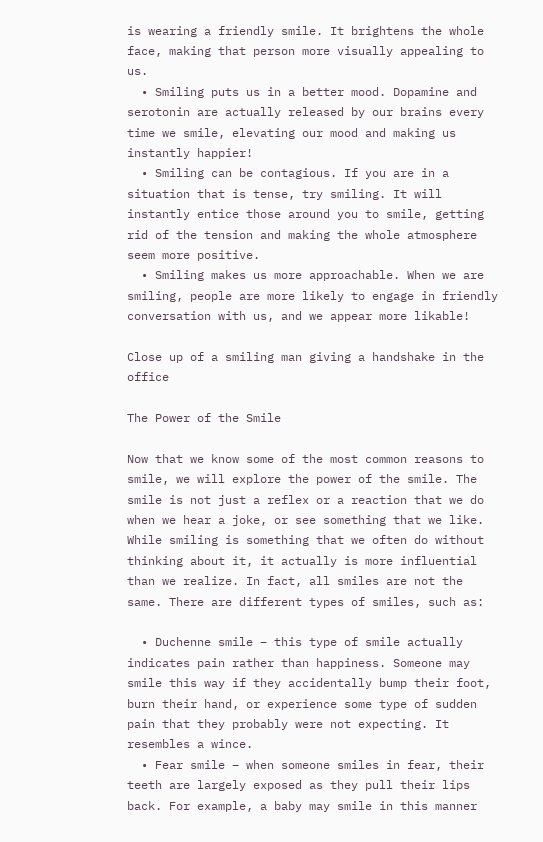is wearing a friendly smile. It brightens the whole face, making that person more visually appealing to us.
  • Smiling puts us in a better mood. Dopamine and serotonin are actually released by our brains every time we smile, elevating our mood and making us instantly happier!
  • Smiling can be contagious. If you are in a situation that is tense, try smiling. It will instantly entice those around you to smile, getting rid of the tension and making the whole atmosphere seem more positive.
  • Smiling makes us more approachable. When we are smiling, people are more likely to engage in friendly conversation with us, and we appear more likable!

Close up of a smiling man giving a handshake in the office

The Power of the Smile

Now that we know some of the most common reasons to smile, we will explore the power of the smile. The smile is not just a reflex or a reaction that we do when we hear a joke, or see something that we like. While smiling is something that we often do without thinking about it, it actually is more influential than we realize. In fact, all smiles are not the same. There are different types of smiles, such as:

  • Duchenne smile – this type of smile actually indicates pain rather than happiness. Someone may smile this way if they accidentally bump their foot, burn their hand, or experience some type of sudden pain that they probably were not expecting. It resembles a wince.
  • Fear smile – when someone smiles in fear, their teeth are largely exposed as they pull their lips back. For example, a baby may smile in this manner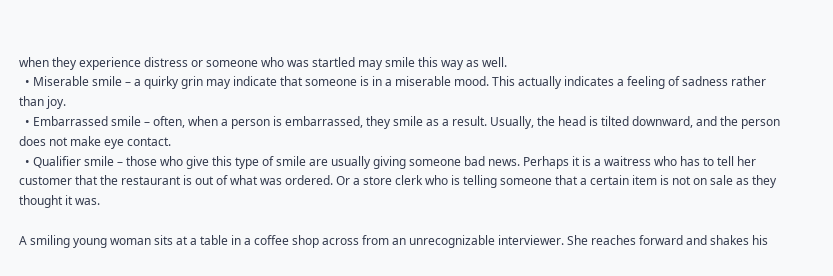when they experience distress or someone who was startled may smile this way as well.
  • Miserable smile – a quirky grin may indicate that someone is in a miserable mood. This actually indicates a feeling of sadness rather than joy.
  • Embarrassed smile – often, when a person is embarrassed, they smile as a result. Usually, the head is tilted downward, and the person does not make eye contact.
  • Qualifier smile – those who give this type of smile are usually giving someone bad news. Perhaps it is a waitress who has to tell her customer that the restaurant is out of what was ordered. Or a store clerk who is telling someone that a certain item is not on sale as they thought it was.

A smiling young woman sits at a table in a coffee shop across from an unrecognizable interviewer. She reaches forward and shakes his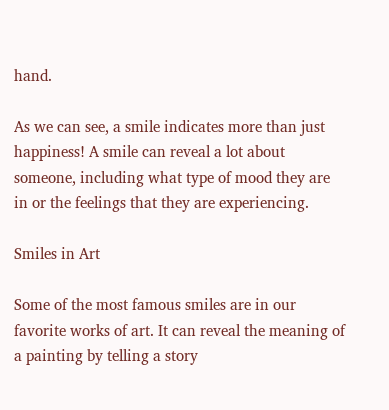hand.

As we can see, a smile indicates more than just happiness! A smile can reveal a lot about someone, including what type of mood they are in or the feelings that they are experiencing.

Smiles in Art

Some of the most famous smiles are in our favorite works of art. It can reveal the meaning of a painting by telling a story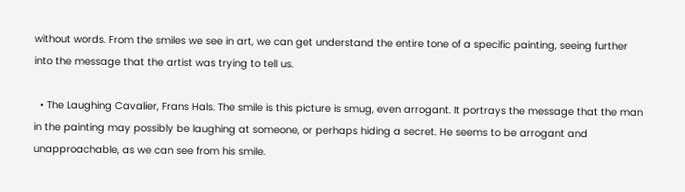without words. From the smiles we see in art, we can get understand the entire tone of a specific painting, seeing further into the message that the artist was trying to tell us.

  • The Laughing Cavalier, Frans Hals. The smile is this picture is smug, even arrogant. It portrays the message that the man in the painting may possibly be laughing at someone, or perhaps hiding a secret. He seems to be arrogant and unapproachable, as we can see from his smile.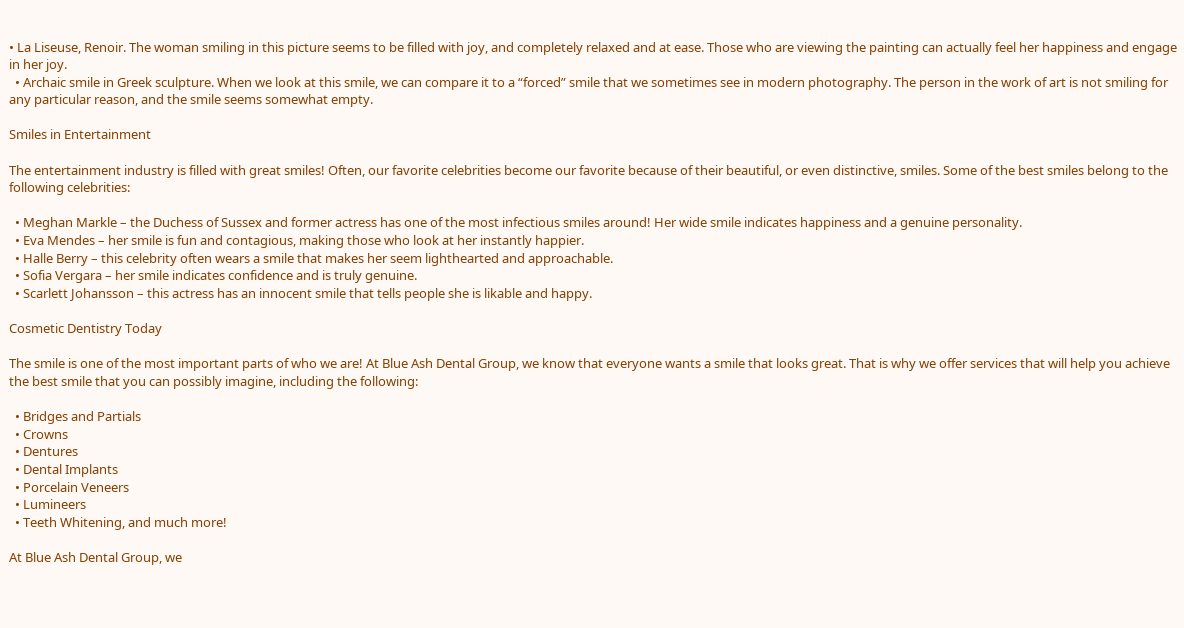• La Liseuse, Renoir. The woman smiling in this picture seems to be filled with joy, and completely relaxed and at ease. Those who are viewing the painting can actually feel her happiness and engage in her joy.
  • Archaic smile in Greek sculpture. When we look at this smile, we can compare it to a “forced” smile that we sometimes see in modern photography. The person in the work of art is not smiling for any particular reason, and the smile seems somewhat empty.

Smiles in Entertainment

The entertainment industry is filled with great smiles! Often, our favorite celebrities become our favorite because of their beautiful, or even distinctive, smiles. Some of the best smiles belong to the following celebrities:

  • Meghan Markle – the Duchess of Sussex and former actress has one of the most infectious smiles around! Her wide smile indicates happiness and a genuine personality.
  • Eva Mendes – her smile is fun and contagious, making those who look at her instantly happier.
  • Halle Berry – this celebrity often wears a smile that makes her seem lighthearted and approachable.
  • Sofia Vergara – her smile indicates confidence and is truly genuine.
  • Scarlett Johansson – this actress has an innocent smile that tells people she is likable and happy.

Cosmetic Dentistry Today

The smile is one of the most important parts of who we are! At Blue Ash Dental Group, we know that everyone wants a smile that looks great. That is why we offer services that will help you achieve the best smile that you can possibly imagine, including the following:

  • Bridges and Partials
  • Crowns
  • Dentures
  • Dental Implants
  • Porcelain Veneers
  • Lumineers
  • Teeth Whitening, and much more!

At Blue Ash Dental Group, we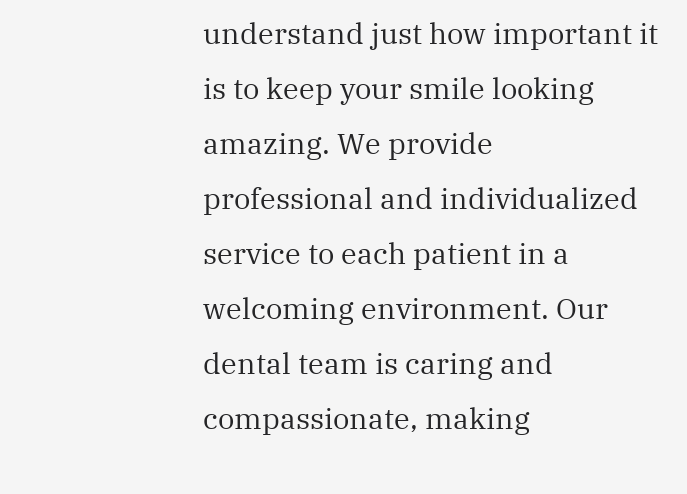understand just how important it is to keep your smile looking amazing. We provide professional and individualized service to each patient in a welcoming environment. Our dental team is caring and compassionate, making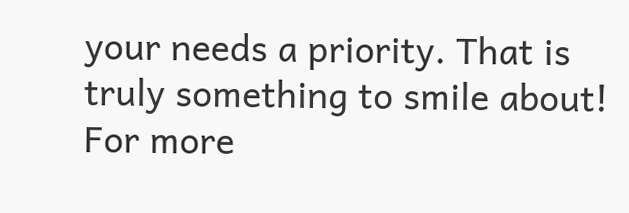your needs a priority. That is truly something to smile about! For more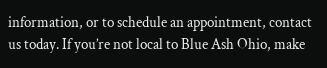information, or to schedule an appointment, contact us today. If you’re not local to Blue Ash Ohio, make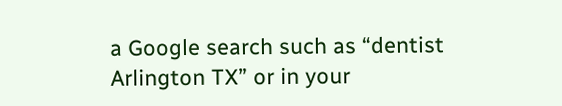a Google search such as “dentist Arlington TX” or in your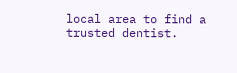local area to find a trusted dentist.